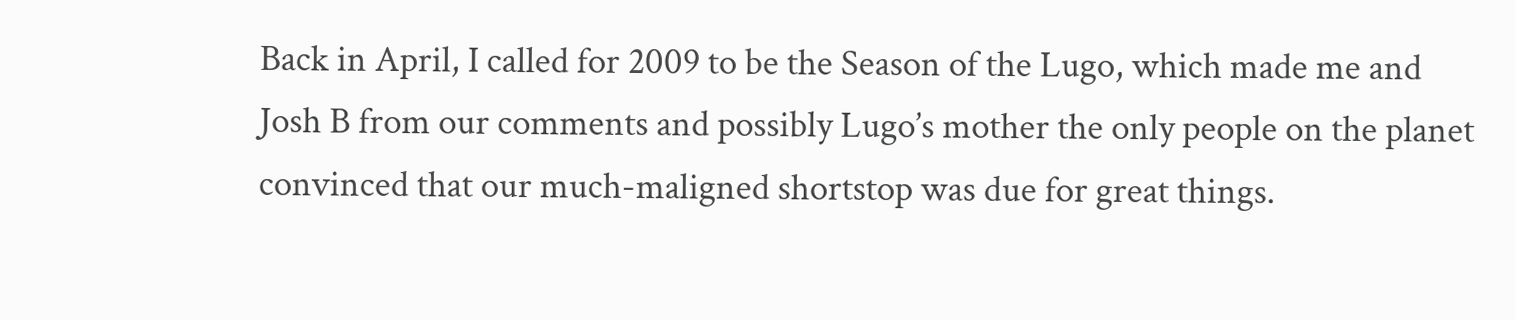Back in April, I called for 2009 to be the Season of the Lugo, which made me and Josh B from our comments and possibly Lugo’s mother the only people on the planet convinced that our much-maligned shortstop was due for great things.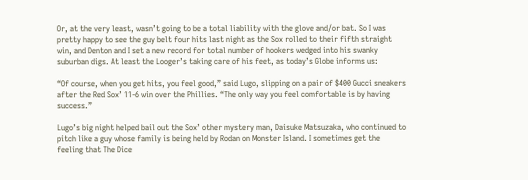Or, at the very least, wasn’t going to be a total liability with the glove and/or bat. So I was pretty happy to see the guy belt four hits last night as the Sox rolled to their fifth straight win, and Denton and I set a new record for total number of hookers wedged into his swanky suburban digs. At least the Looger’s taking care of his feet, as today’s Globe informs us:

“Of course, when you get hits, you feel good,” said Lugo, slipping on a pair of $400 Gucci sneakers after the Red Sox’ 11-6 win over the Phillies. “The only way you feel comfortable is by having success.”

Lugo’s big night helped bail out the Sox’ other mystery man, Daisuke Matsuzaka, who continued to pitch like a guy whose family is being held by Rodan on Monster Island. I sometimes get the feeling that The Dice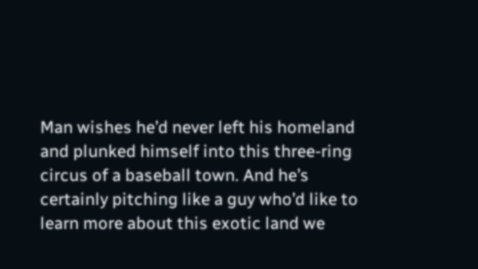Man wishes he’d never left his homeland and plunked himself into this three-ring circus of a baseball town. And he’s certainly pitching like a guy who’d like to learn more about this exotic land we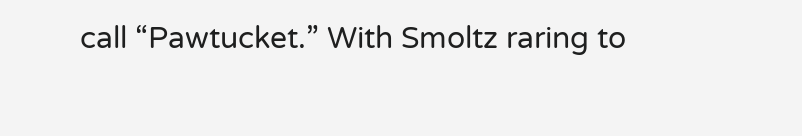call “Pawtucket.” With Smoltz raring to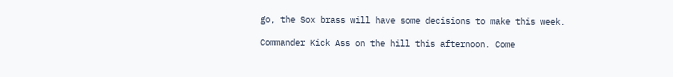go, the Sox brass will have some decisions to make this week.

Commander Kick Ass on the hill this afternoon. Come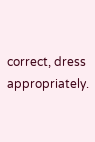correct, dress appropriately.